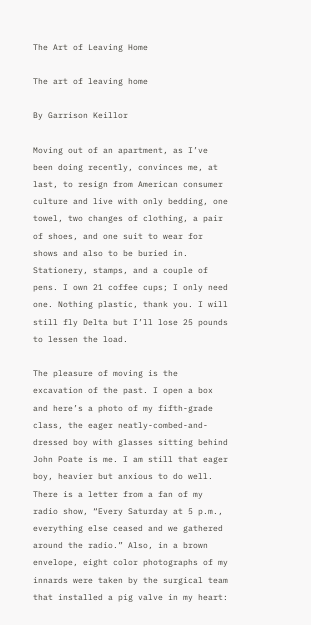The Art of Leaving Home

The art of leaving home

By Garrison Keillor

Moving out of an apartment, as I’ve been doing recently, convinces me, at last, to resign from American consumer culture and live with only bedding, one towel, two changes of clothing, a pair of shoes, and one suit to wear for shows and also to be buried in. Stationery, stamps, and a couple of pens. I own 21 coffee cups; I only need one. Nothing plastic, thank you. I will still fly Delta but I’ll lose 25 pounds to lessen the load.

The pleasure of moving is the excavation of the past. I open a box and here’s a photo of my fifth-grade class, the eager neatly-combed-and-dressed boy with glasses sitting behind John Poate is me. I am still that eager boy, heavier but anxious to do well. There is a letter from a fan of my radio show, “Every Saturday at 5 p.m., everything else ceased and we gathered around the radio.” Also, in a brown envelope, eight color photographs of my innards were taken by the surgical team that installed a pig valve in my heart: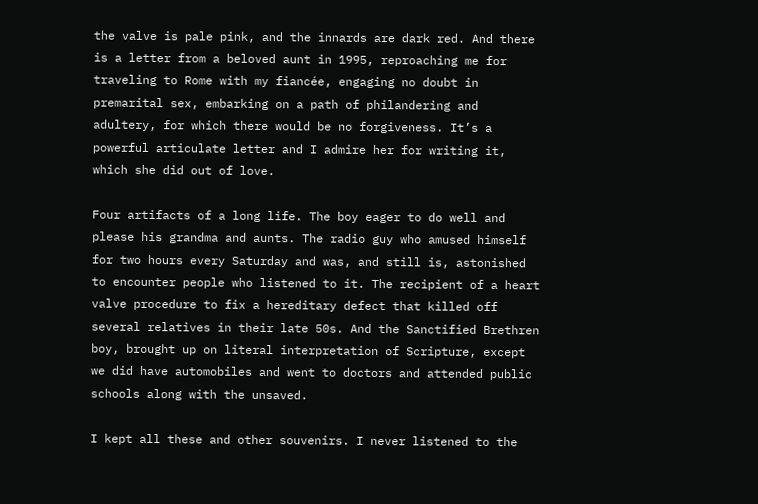the valve is pale pink, and the innards are dark red. And there is a letter from a beloved aunt in 1995, reproaching me for traveling to Rome with my fiancée, engaging no doubt in premarital sex, embarking on a path of philandering and adultery, for which there would be no forgiveness. It’s a powerful articulate letter and I admire her for writing it, which she did out of love.

Four artifacts of a long life. The boy eager to do well and please his grandma and aunts. The radio guy who amused himself for two hours every Saturday and was, and still is, astonished to encounter people who listened to it. The recipient of a heart valve procedure to fix a hereditary defect that killed off several relatives in their late 50s. And the Sanctified Brethren boy, brought up on literal interpretation of Scripture, except we did have automobiles and went to doctors and attended public schools along with the unsaved.

I kept all these and other souvenirs. I never listened to the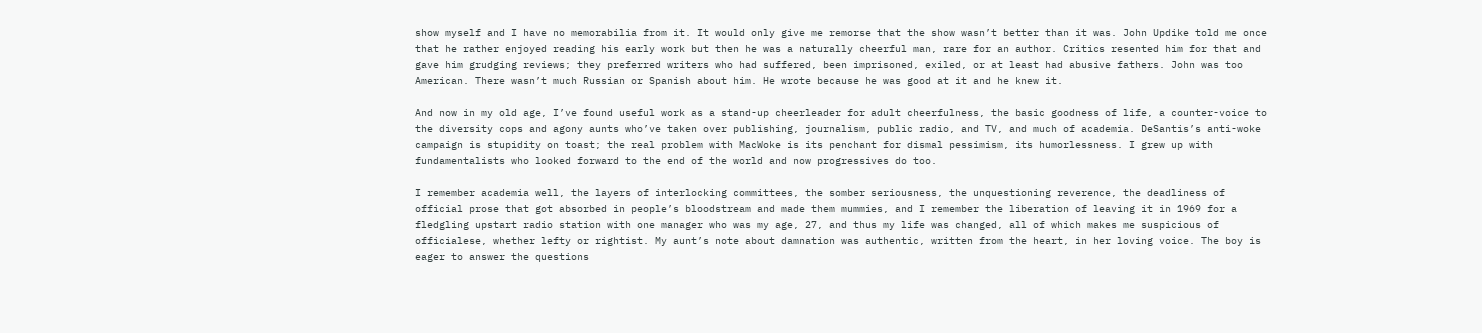show myself and I have no memorabilia from it. It would only give me remorse that the show wasn’t better than it was. John Updike told me once that he rather enjoyed reading his early work but then he was a naturally cheerful man, rare for an author. Critics resented him for that and gave him grudging reviews; they preferred writers who had suffered, been imprisoned, exiled, or at least had abusive fathers. John was too American. There wasn’t much Russian or Spanish about him. He wrote because he was good at it and he knew it.

And now in my old age, I’ve found useful work as a stand-up cheerleader for adult cheerfulness, the basic goodness of life, a counter-voice to the diversity cops and agony aunts who’ve taken over publishing, journalism, public radio, and TV, and much of academia. DeSantis’s anti-woke campaign is stupidity on toast; the real problem with MacWoke is its penchant for dismal pessimism, its humorlessness. I grew up with fundamentalists who looked forward to the end of the world and now progressives do too.

I remember academia well, the layers of interlocking committees, the somber seriousness, the unquestioning reverence, the deadliness of official prose that got absorbed in people’s bloodstream and made them mummies, and I remember the liberation of leaving it in 1969 for a fledgling upstart radio station with one manager who was my age, 27, and thus my life was changed, all of which makes me suspicious of officialese, whether lefty or rightist. My aunt’s note about damnation was authentic, written from the heart, in her loving voice. The boy is eager to answer the questions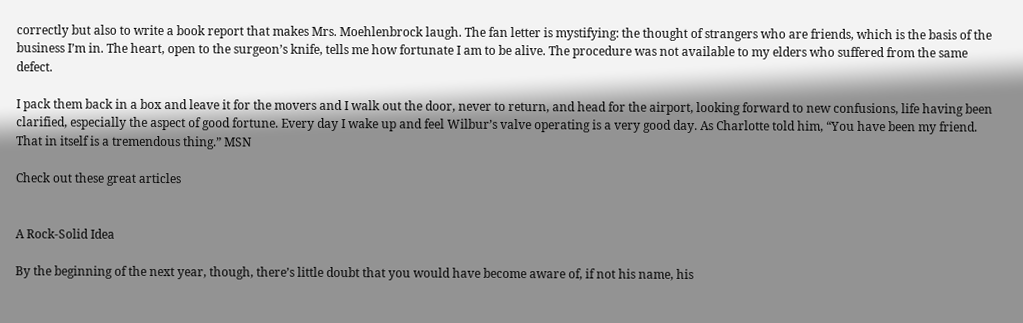correctly but also to write a book report that makes Mrs. Moehlenbrock laugh. The fan letter is mystifying: the thought of strangers who are friends, which is the basis of the business I’m in. The heart, open to the surgeon’s knife, tells me how fortunate I am to be alive. The procedure was not available to my elders who suffered from the same defect.

I pack them back in a box and leave it for the movers and I walk out the door, never to return, and head for the airport, looking forward to new confusions, life having been clarified, especially the aspect of good fortune. Every day I wake up and feel Wilbur’s valve operating is a very good day. As Charlotte told him, “You have been my friend. That in itself is a tremendous thing.” MSN

Check out these great articles


A Rock-Solid Idea

By the beginning of the next year, though, there’s little doubt that you would have become aware of, if not his name, his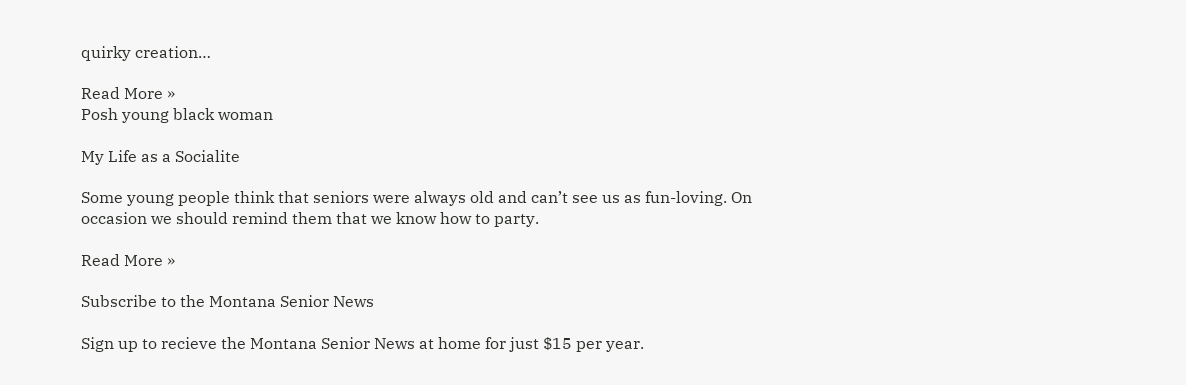quirky creation…

Read More »
Posh young black woman

My Life as a Socialite

Some young people think that seniors were always old and can’t see us as fun-loving. On occasion we should remind them that we know how to party.

Read More »

Subscribe to the Montana Senior News

Sign up to recieve the Montana Senior News at home for just $15 per year.